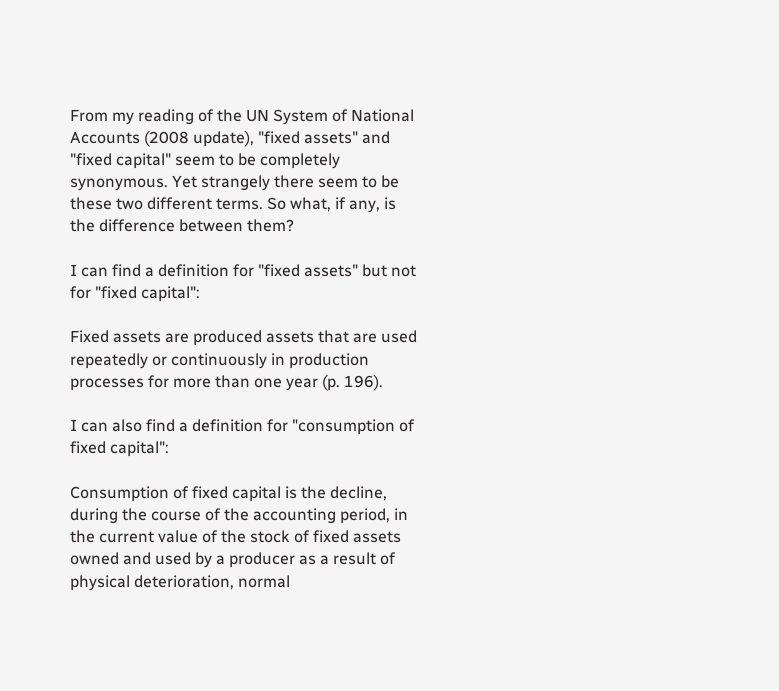From my reading of the UN System of National Accounts (2008 update), "fixed assets" and "fixed capital" seem to be completely synonymous. Yet strangely there seem to be these two different terms. So what, if any, is the difference between them?

I can find a definition for "fixed assets" but not for "fixed capital":

Fixed assets are produced assets that are used repeatedly or continuously in production processes for more than one year (p. 196).

I can also find a definition for "consumption of fixed capital":

Consumption of fixed capital is the decline, during the course of the accounting period, in the current value of the stock of fixed assets owned and used by a producer as a result of physical deterioration, normal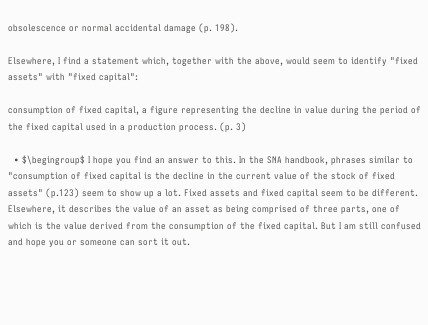obsolescence or normal accidental damage (p. 198).

Elsewhere, I find a statement which, together with the above, would seem to identify "fixed assets" with "fixed capital":

consumption of fixed capital, a figure representing the decline in value during the period of the fixed capital used in a production process. (p. 3)

  • $\begingroup$ I hope you find an answer to this. In the SNA handbook, phrases similar to "consumption of fixed capital is the decline in the current value of the stock of fixed assets" (p.123) seem to show up a lot. Fixed assets and fixed capital seem to be different. Elsewhere, it describes the value of an asset as being comprised of three parts, one of which is the value derived from the consumption of the fixed capital. But I am still confused and hope you or someone can sort it out.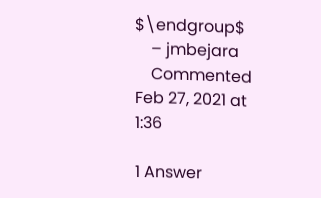$\endgroup$
    – jmbejara
    Commented Feb 27, 2021 at 1:36

1 Answer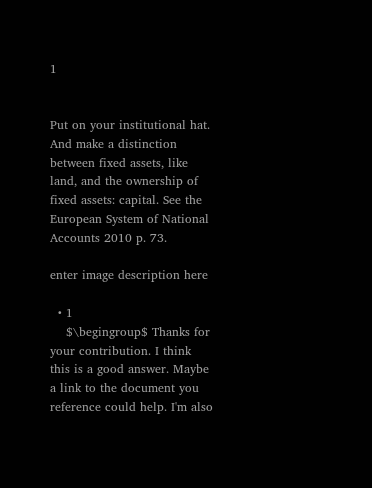1


Put on your institutional hat. And make a distinction between fixed assets, like land, and the ownership of fixed assets: capital. See the European System of National Accounts 2010 p. 73.

enter image description here

  • 1
    $\begingroup$ Thanks for your contribution. I think this is a good answer. Maybe a link to the document you reference could help. I'm also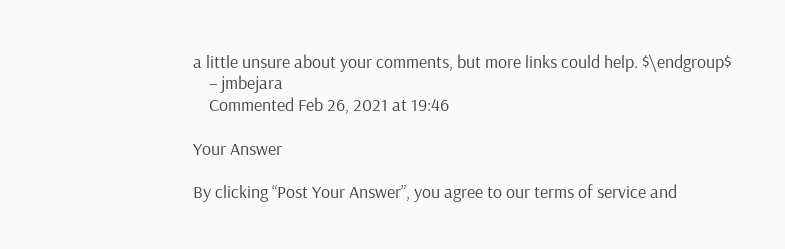a little unsure about your comments, but more links could help. $\endgroup$
    – jmbejara
    Commented Feb 26, 2021 at 19:46

Your Answer

By clicking “Post Your Answer”, you agree to our terms of service and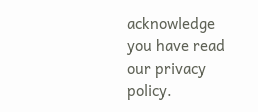acknowledge you have read our privacy policy.